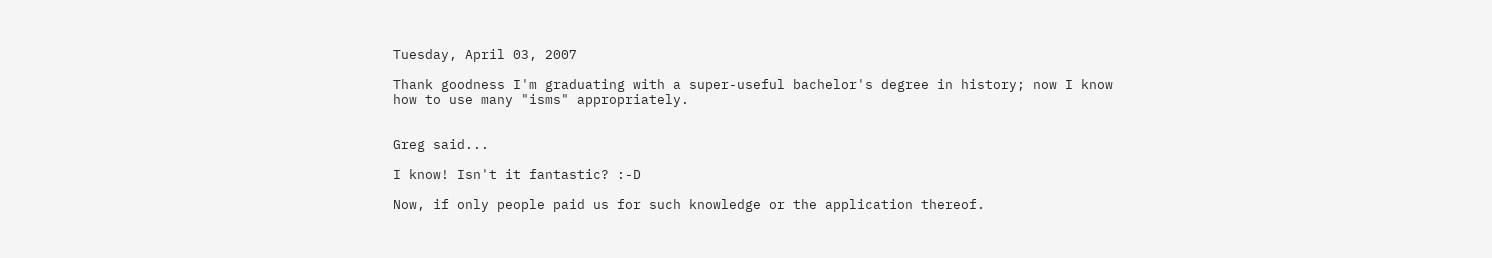Tuesday, April 03, 2007

Thank goodness I'm graduating with a super-useful bachelor's degree in history; now I know how to use many "isms" appropriately.


Greg said...

I know! Isn't it fantastic? :-D

Now, if only people paid us for such knowledge or the application thereof.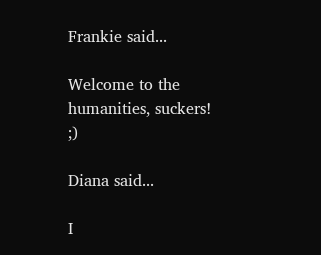Frankie said...

Welcome to the humanities, suckers! ;)

Diana said...

I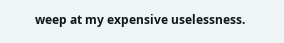weep at my expensive uselessness.